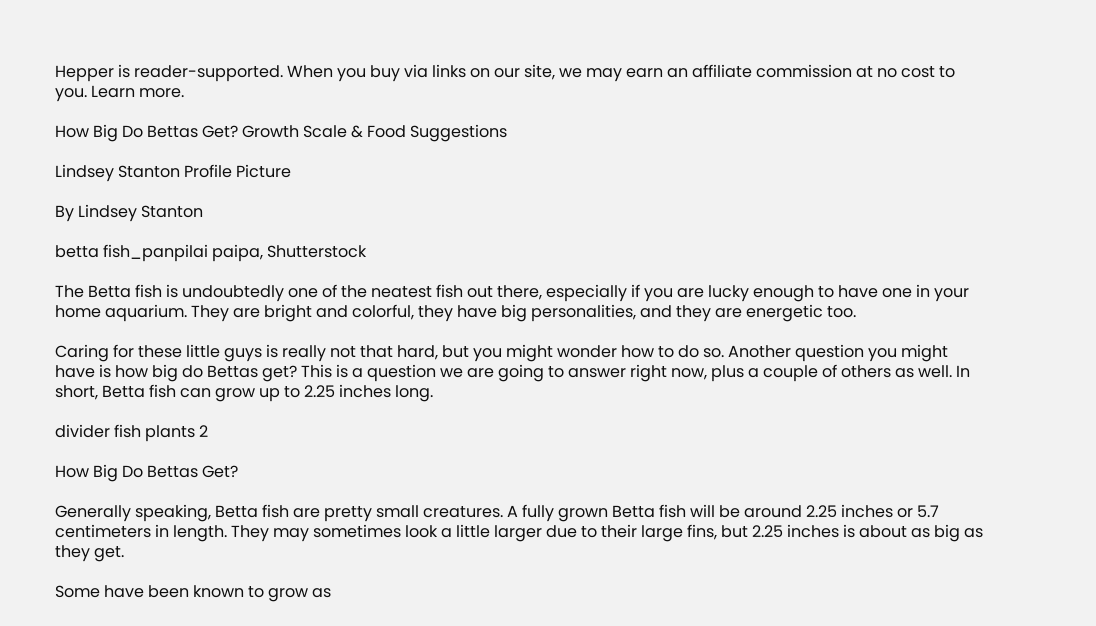Hepper is reader-supported. When you buy via links on our site, we may earn an affiliate commission at no cost to you. Learn more.

How Big Do Bettas Get? Growth Scale & Food Suggestions

Lindsey Stanton Profile Picture

By Lindsey Stanton

betta fish_panpilai paipa, Shutterstock

The Betta fish is undoubtedly one of the neatest fish out there, especially if you are lucky enough to have one in your home aquarium. They are bright and colorful, they have big personalities, and they are energetic too.

Caring for these little guys is really not that hard, but you might wonder how to do so. Another question you might have is how big do Bettas get? This is a question we are going to answer right now, plus a couple of others as well. In short, Betta fish can grow up to 2.25 inches long.

divider fish plants 2

How Big Do Bettas Get?

Generally speaking, Betta fish are pretty small creatures. A fully grown Betta fish will be around 2.25 inches or 5.7 centimeters in length. They may sometimes look a little larger due to their large fins, but 2.25 inches is about as big as they get.

Some have been known to grow as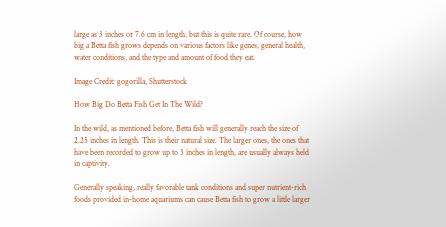large as 3 inches or 7.6 cm in length, but this is quite rare. Of course, how big a Betta fish grows depends on various factors like genes, general health, water conditions, and the type and amount of food they eat.

Image Credit: gogorilla, Shutterstock

How Big Do Betta Fish Get In The Wild?

In the wild, as mentioned before, Betta fish will generally reach the size of 2.25 inches in length. This is their natural size. The larger ones, the ones that have been recorded to grow up to 3 inches in length, are usually always held in captivity.

Generally speaking, really favorable tank conditions and super nutrient-rich foods provided in-home aquariums can cause Betta fish to grow a little larger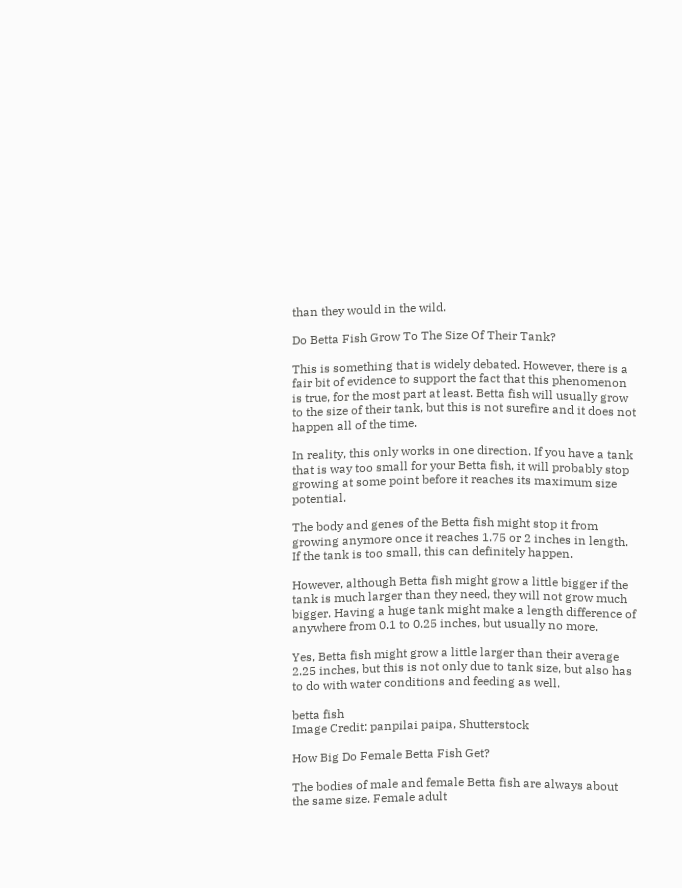than they would in the wild.

Do Betta Fish Grow To The Size Of Their Tank?

This is something that is widely debated. However, there is a fair bit of evidence to support the fact that this phenomenon is true, for the most part at least. Betta fish will usually grow to the size of their tank, but this is not surefire and it does not happen all of the time.

In reality, this only works in one direction. If you have a tank that is way too small for your Betta fish, it will probably stop growing at some point before it reaches its maximum size potential.

The body and genes of the Betta fish might stop it from growing anymore once it reaches 1.75 or 2 inches in length. If the tank is too small, this can definitely happen.

However, although Betta fish might grow a little bigger if the tank is much larger than they need, they will not grow much bigger. Having a huge tank might make a length difference of anywhere from 0.1 to 0.25 inches, but usually no more.

Yes, Betta fish might grow a little larger than their average 2.25 inches, but this is not only due to tank size, but also has to do with water conditions and feeding as well.

betta fish
Image Credit: panpilai paipa, Shutterstock

How Big Do Female Betta Fish Get?

The bodies of male and female Betta fish are always about the same size. Female adult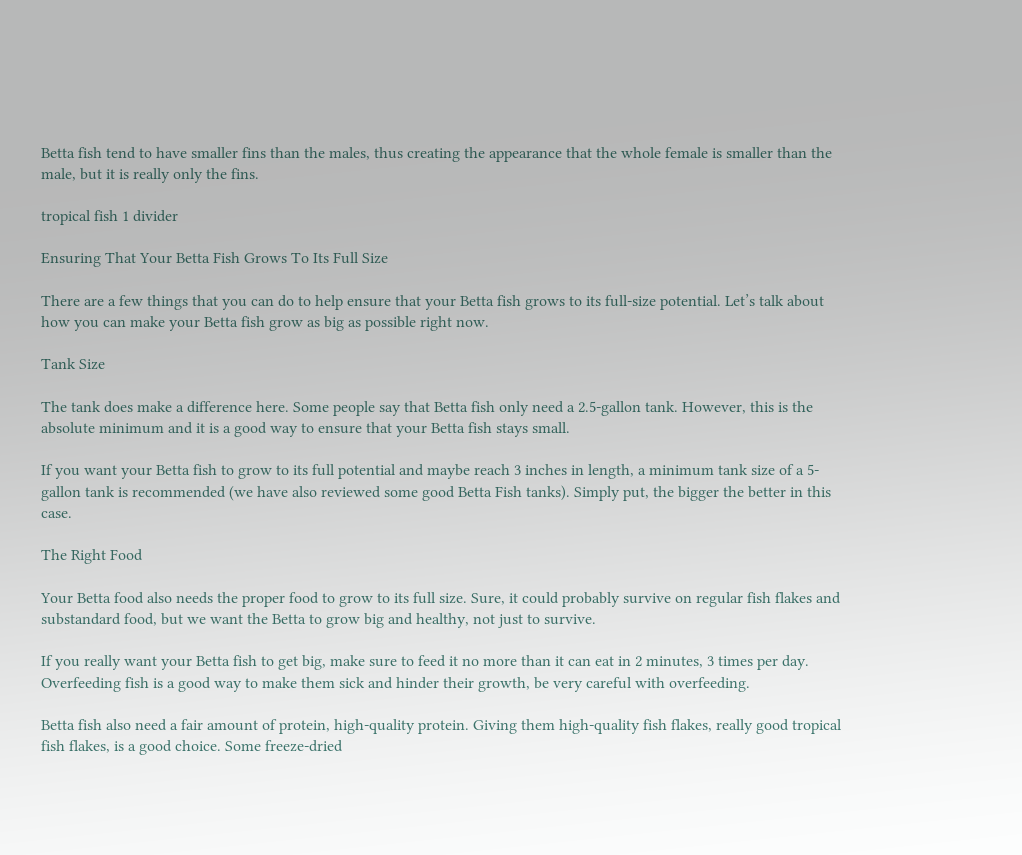Betta fish tend to have smaller fins than the males, thus creating the appearance that the whole female is smaller than the male, but it is really only the fins.

tropical fish 1 divider

Ensuring That Your Betta Fish Grows To Its Full Size

There are a few things that you can do to help ensure that your Betta fish grows to its full-size potential. Let’s talk about how you can make your Betta fish grow as big as possible right now.

Tank Size

The tank does make a difference here. Some people say that Betta fish only need a 2.5-gallon tank. However, this is the absolute minimum and it is a good way to ensure that your Betta fish stays small.

If you want your Betta fish to grow to its full potential and maybe reach 3 inches in length, a minimum tank size of a 5-gallon tank is recommended (we have also reviewed some good Betta Fish tanks). Simply put, the bigger the better in this case.

The Right Food

Your Betta food also needs the proper food to grow to its full size. Sure, it could probably survive on regular fish flakes and substandard food, but we want the Betta to grow big and healthy, not just to survive.

If you really want your Betta fish to get big, make sure to feed it no more than it can eat in 2 minutes, 3 times per day. Overfeeding fish is a good way to make them sick and hinder their growth, be very careful with overfeeding.

Betta fish also need a fair amount of protein, high-quality protein. Giving them high-quality fish flakes, really good tropical fish flakes, is a good choice. Some freeze-dried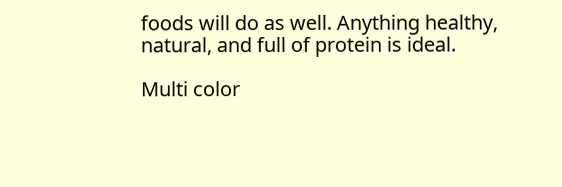foods will do as well. Anything healthy, natural, and full of protein is ideal.

Multi color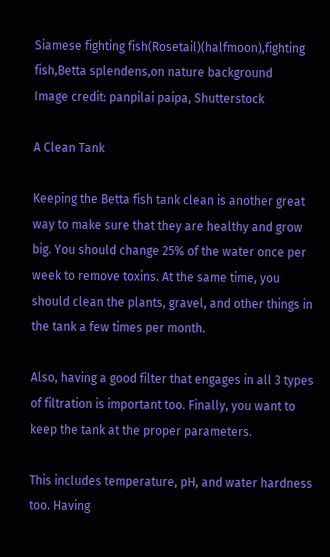Siamese fighting fish(Rosetail)(halfmoon),fighting fish,Betta splendens,on nature background
Image credit: panpilai paipa, Shutterstock

A Clean Tank

Keeping the Betta fish tank clean is another great way to make sure that they are healthy and grow big. You should change 25% of the water once per week to remove toxins. At the same time, you should clean the plants, gravel, and other things in the tank a few times per month.

Also, having a good filter that engages in all 3 types of filtration is important too. Finally, you want to keep the tank at the proper parameters.

This includes temperature, pH, and water hardness too. Having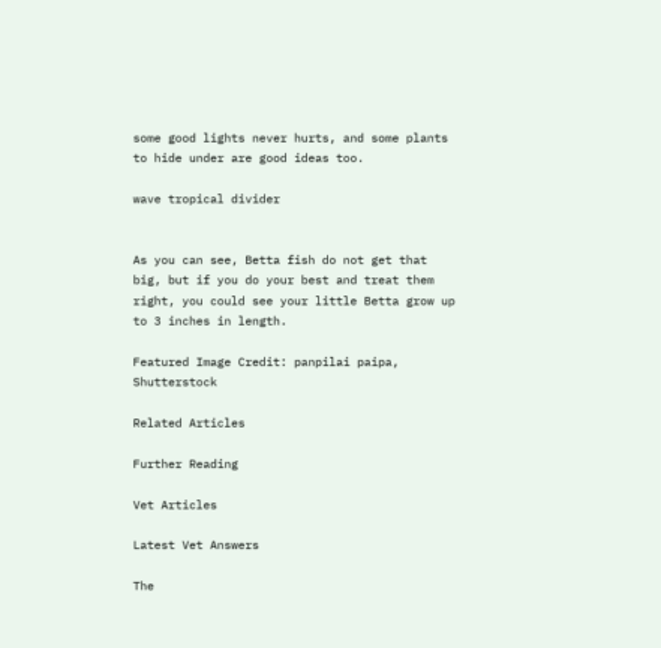some good lights never hurts, and some plants to hide under are good ideas too.

wave tropical divider


As you can see, Betta fish do not get that big, but if you do your best and treat them right, you could see your little Betta grow up to 3 inches in length.

Featured Image Credit: panpilai paipa, Shutterstock

Related Articles

Further Reading

Vet Articles

Latest Vet Answers

The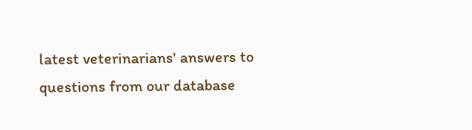latest veterinarians' answers to questions from our database